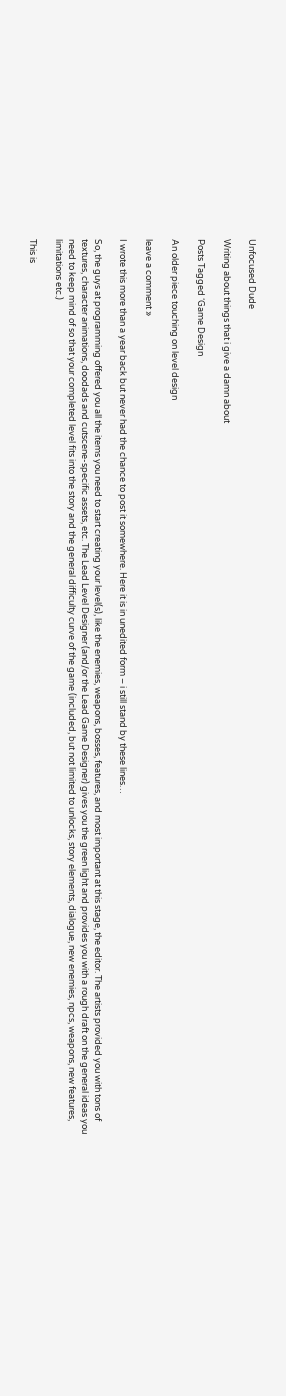Unfocused Dude

Writing about things that i give a damn about

Posts Tagged ‘Game Design

An older piece touching on level design

leave a comment »

I wrote this more than a year back but never had the chance to post it somewhere. Here it is in unedited form – i still stand by these lines…

So, the guys at programming offered you all the items you need to start creating your level(s), like the enemies, weapons, bosses, features, and most important at this stage, the editor. The artists provided you with tons of textures, character animations, doodads and cutscene-specific assets, etc. The Lead Level Designer (and/or the Lead Game Designer) gives you the green light and provides you with a rough draft on the general ideas you need to keep mind of so that your completed level fits into the story and the general difficulty curve of the game (included, but not limited to unlocks, story elements, dialogue, new enemies, npcs, weapons, new features, limitations etc.)

This is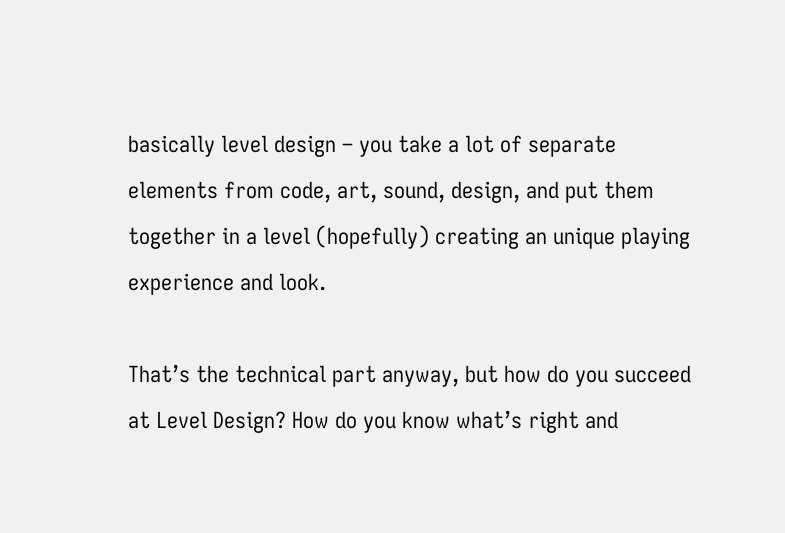basically level design – you take a lot of separate elements from code, art, sound, design, and put them together in a level (hopefully) creating an unique playing experience and look.

That’s the technical part anyway, but how do you succeed at Level Design? How do you know what’s right and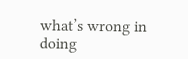what’s wrong in doing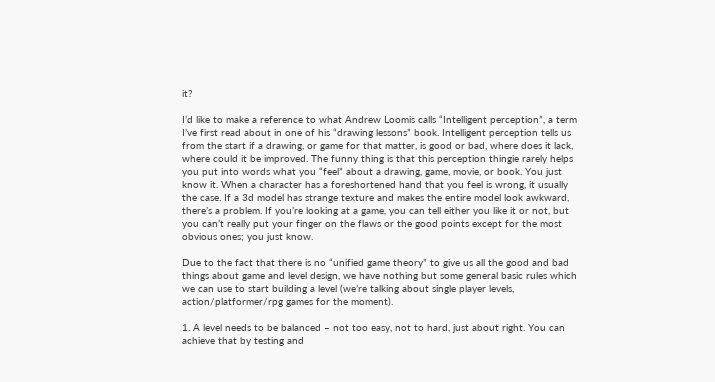it?

I’d like to make a reference to what Andrew Loomis calls “Intelligent perception”, a term I’ve first read about in one of his “drawing lessons” book. Intelligent perception tells us from the start if a drawing, or game for that matter, is good or bad, where does it lack, where could it be improved. The funny thing is that this perception thingie rarely helps you put into words what you “feel” about a drawing, game, movie, or book. You just know it. When a character has a foreshortened hand that you feel is wrong, it usually the case. If a 3d model has strange texture and makes the entire model look awkward, there’s a problem. If you’re looking at a game, you can tell either you like it or not, but you can’t really put your finger on the flaws or the good points except for the most obvious ones; you just know.

Due to the fact that there is no “unified game theory” to give us all the good and bad things about game and level design, we have nothing but some general basic rules which we can use to start building a level (we’re talking about single player levels, action/platformer/rpg games for the moment).

1. A level needs to be balanced – not too easy, not to hard, just about right. You can achieve that by testing and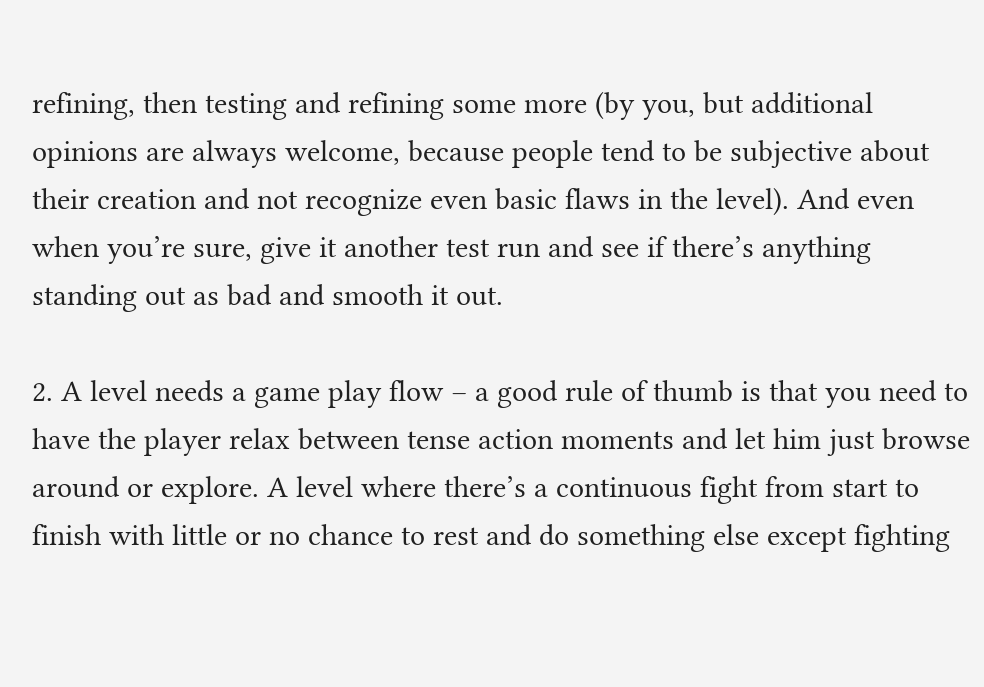refining, then testing and refining some more (by you, but additional opinions are always welcome, because people tend to be subjective about their creation and not recognize even basic flaws in the level). And even when you’re sure, give it another test run and see if there’s anything standing out as bad and smooth it out.

2. A level needs a game play flow – a good rule of thumb is that you need to have the player relax between tense action moments and let him just browse around or explore. A level where there’s a continuous fight from start to finish with little or no chance to rest and do something else except fighting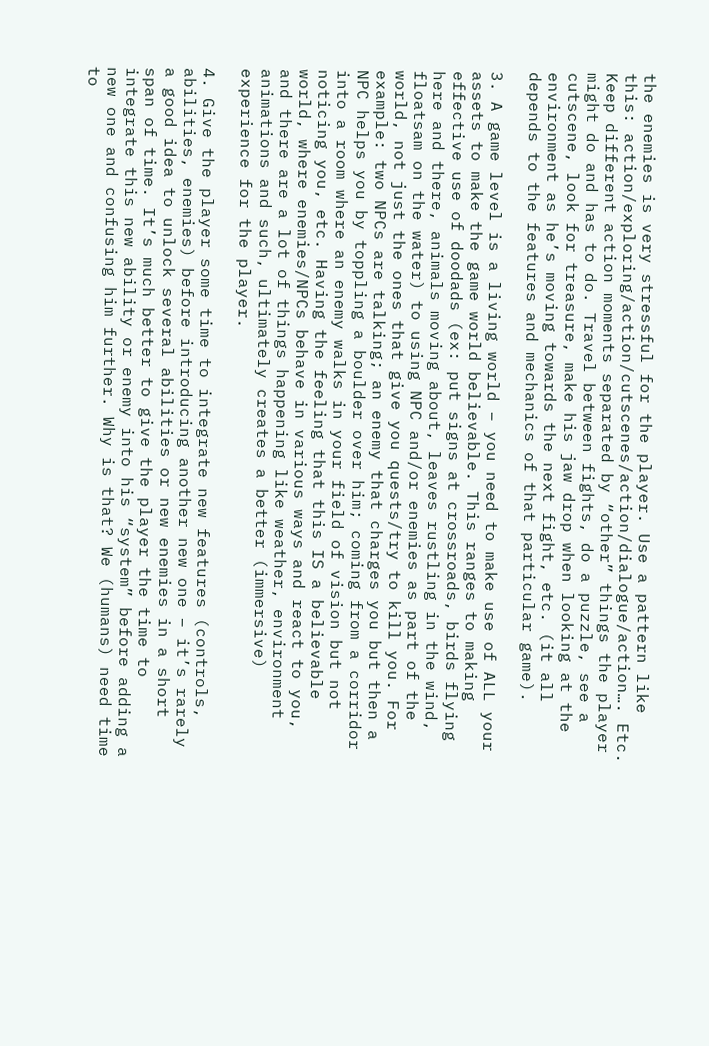the enemies is very stressful for the player. Use a pattern like this: action/exploring/action/cutscenes/action/dialogue/action…. Etc. Keep different action moments separated by “other” things the player might do and has to do. Travel between fights, do a puzzle, see a cutscene, look for treasure, make his jaw drop when looking at the environment as he’s moving towards the next fight, etc. (it all depends to the features and mechanics of that particular game).

3. A game level is a living world – you need to make use of ALL your assets to make the game world believable. This ranges to making effective use of doodads (ex: put signs at crossroads, birds flying here and there, animals moving about, leaves rustling in the wind, floatsam on the water) to using NPC and/or enemies as part of the world, not just the ones that give you quests/try to kill you. For example: two NPCs are talking; an enemy that charges you but then a NPC helps you by toppling a boulder over him; coming from a corridor into a room where an enemy walks in your field of vision but not noticing you, etc. Having the feeling that this IS a believable world, where enemies/NPCs behave in various ways and react to you, and there are a lot of things happening like weather, environment animations and such, ultimately creates a better (immersive) experience for the player.

4. Give the player some time to integrate new features (controls, abilities, enemies) before introducing another new one – it’s rarely a good idea to unlock several abilities or new enemies in a short span of time. It’s much better to give the player the time to integrate this new ability or enemy into his “system” before adding a new one and confusing him further. Why is that? We (humans) need time to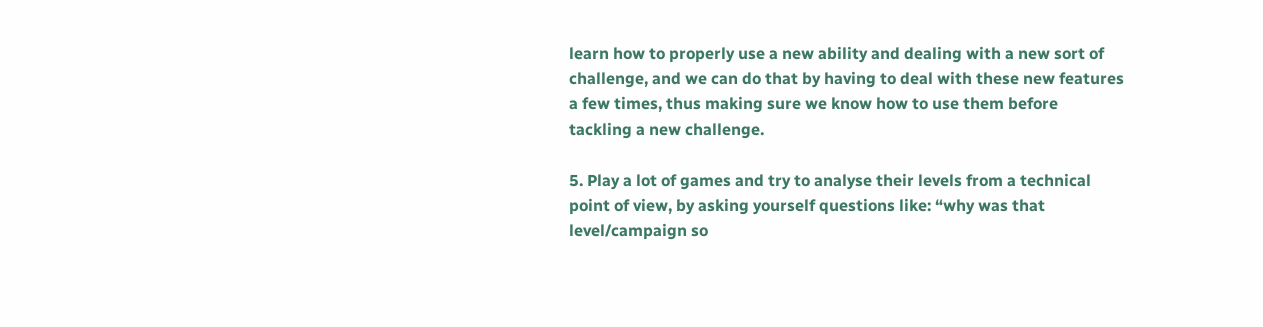learn how to properly use a new ability and dealing with a new sort of challenge, and we can do that by having to deal with these new features a few times, thus making sure we know how to use them before tackling a new challenge.

5. Play a lot of games and try to analyse their levels from a technical point of view, by asking yourself questions like: “why was that level/campaign so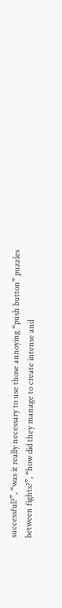successful?”, “was it really necessary to use those annoying “push button” puzzles between fights?”, “how did they manage to create intense and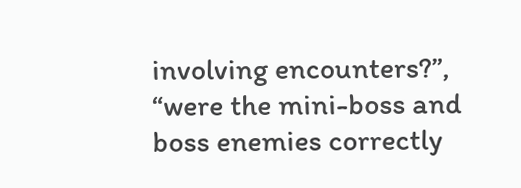involving encounters?”, “were the mini-boss and boss enemies correctly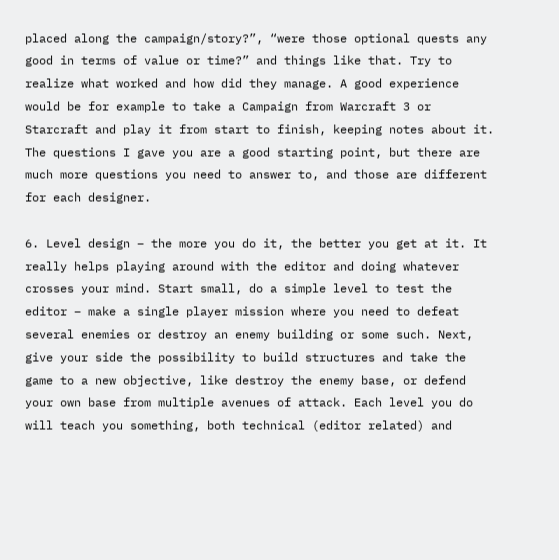placed along the campaign/story?”, “were those optional quests any good in terms of value or time?” and things like that. Try to realize what worked and how did they manage. A good experience would be for example to take a Campaign from Warcraft 3 or Starcraft and play it from start to finish, keeping notes about it. The questions I gave you are a good starting point, but there are much more questions you need to answer to, and those are different for each designer.

6. Level design – the more you do it, the better you get at it. It really helps playing around with the editor and doing whatever crosses your mind. Start small, do a simple level to test the editor – make a single player mission where you need to defeat several enemies or destroy an enemy building or some such. Next, give your side the possibility to build structures and take the game to a new objective, like destroy the enemy base, or defend your own base from multiple avenues of attack. Each level you do will teach you something, both technical (editor related) and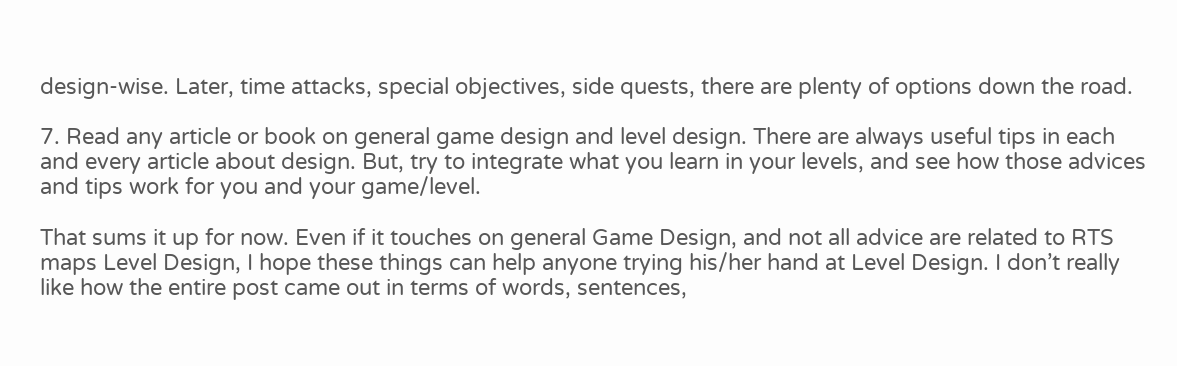design-wise. Later, time attacks, special objectives, side quests, there are plenty of options down the road.

7. Read any article or book on general game design and level design. There are always useful tips in each and every article about design. But, try to integrate what you learn in your levels, and see how those advices and tips work for you and your game/level.

That sums it up for now. Even if it touches on general Game Design, and not all advice are related to RTS maps Level Design, I hope these things can help anyone trying his/her hand at Level Design. I don’t really like how the entire post came out in terms of words, sentences,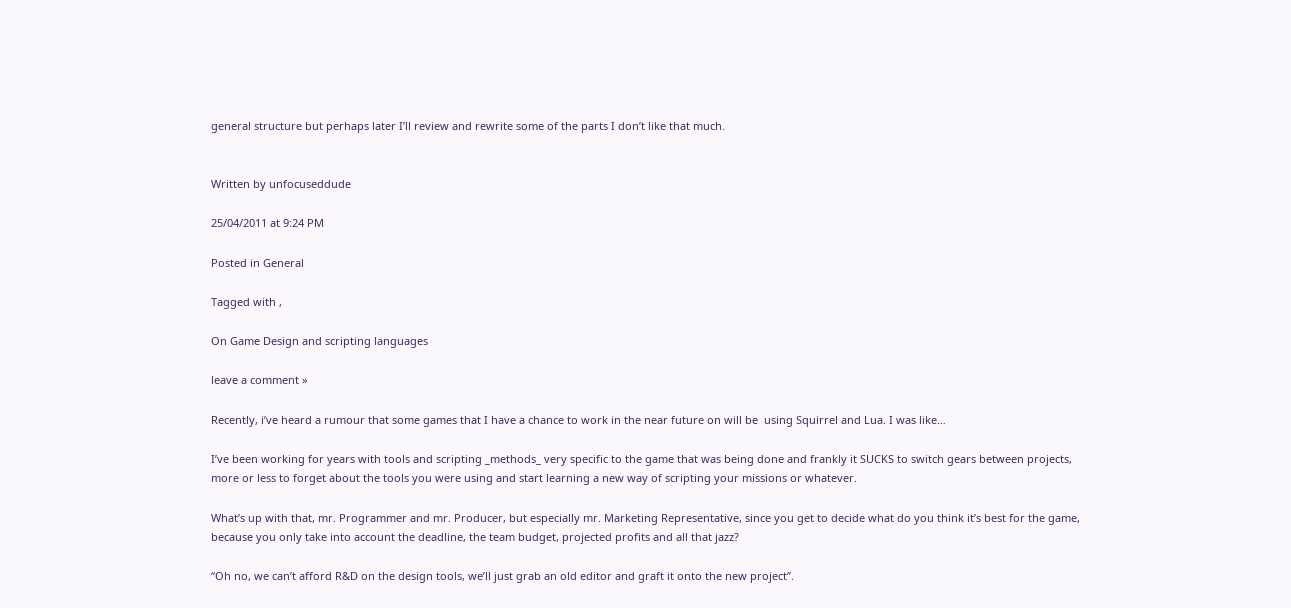general structure but perhaps later I’ll review and rewrite some of the parts I don’t like that much.


Written by unfocuseddude

25/04/2011 at 9:24 PM

Posted in General

Tagged with ,

On Game Design and scripting languages

leave a comment »

Recently, i’ve heard a rumour that some games that I have a chance to work in the near future on will be  using Squirrel and Lua. I was like…

I’ve been working for years with tools and scripting _methods_ very specific to the game that was being done and frankly it SUCKS to switch gears between projects, more or less to forget about the tools you were using and start learning a new way of scripting your missions or whatever.

What’s up with that, mr. Programmer and mr. Producer, but especially mr. Marketing Representative, since you get to decide what do you think it’s best for the game, because you only take into account the deadline, the team budget, projected profits and all that jazz?

“Oh no, we can’t afford R&D on the design tools, we’ll just grab an old editor and graft it onto the new project”.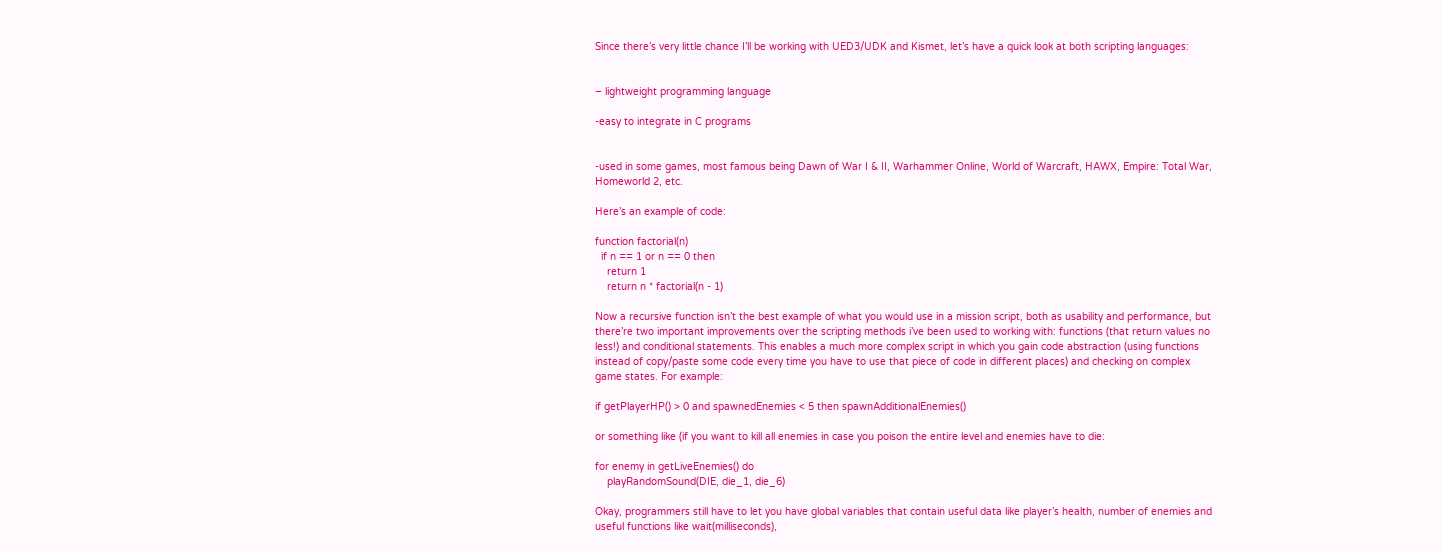Since there’s very little chance I’ll be working with UED3/UDK and Kismet, let’s have a quick look at both scripting languages:


– lightweight programming language

-easy to integrate in C programs


-used in some games, most famous being Dawn of War I & II, Warhammer Online, World of Warcraft, HAWX, Empire: Total War, Homeworld 2, etc.

Here’s an example of code:

function factorial(n)
  if n == 1 or n == 0 then
    return 1
    return n * factorial(n - 1)

Now a recursive function isn’t the best example of what you would use in a mission script, both as usability and performance, but there’re two important improvements over the scripting methods i’ve been used to working with: functions (that return values no less!) and conditional statements. This enables a much more complex script in which you gain code abstraction (using functions instead of copy/paste some code every time you have to use that piece of code in different places) and checking on complex game states. For example:

if getPlayerHP() > 0 and spawnedEnemies < 5 then spawnAdditionalEnemies()

or something like (if you want to kill all enemies in case you poison the entire level and enemies have to die:

for enemy in getLiveEnemies() do
    playRandomSound(DIE, die_1, die_6)

Okay, programmers still have to let you have global variables that contain useful data like player’s health, number of enemies and useful functions like wait(milliseconds),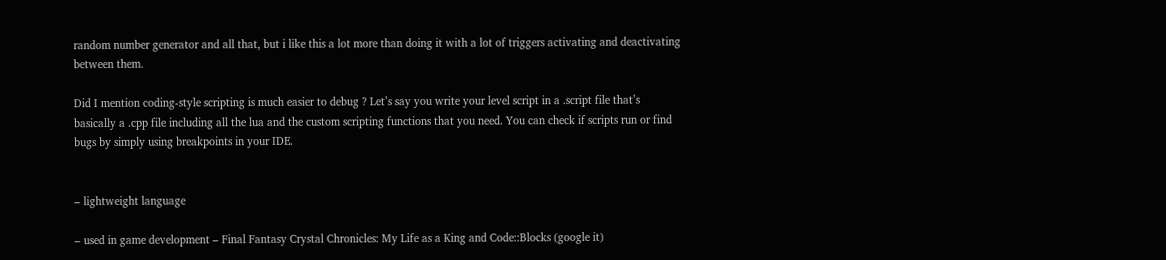random number generator and all that, but i like this a lot more than doing it with a lot of triggers activating and deactivating between them.

Did I mention coding-style scripting is much easier to debug ? Let’s say you write your level script in a .script file that’s basically a .cpp file including all the lua and the custom scripting functions that you need. You can check if scripts run or find bugs by simply using breakpoints in your IDE.


– lightweight language

– used in game development – Final Fantasy Crystal Chronicles: My Life as a King and Code::Blocks (google it)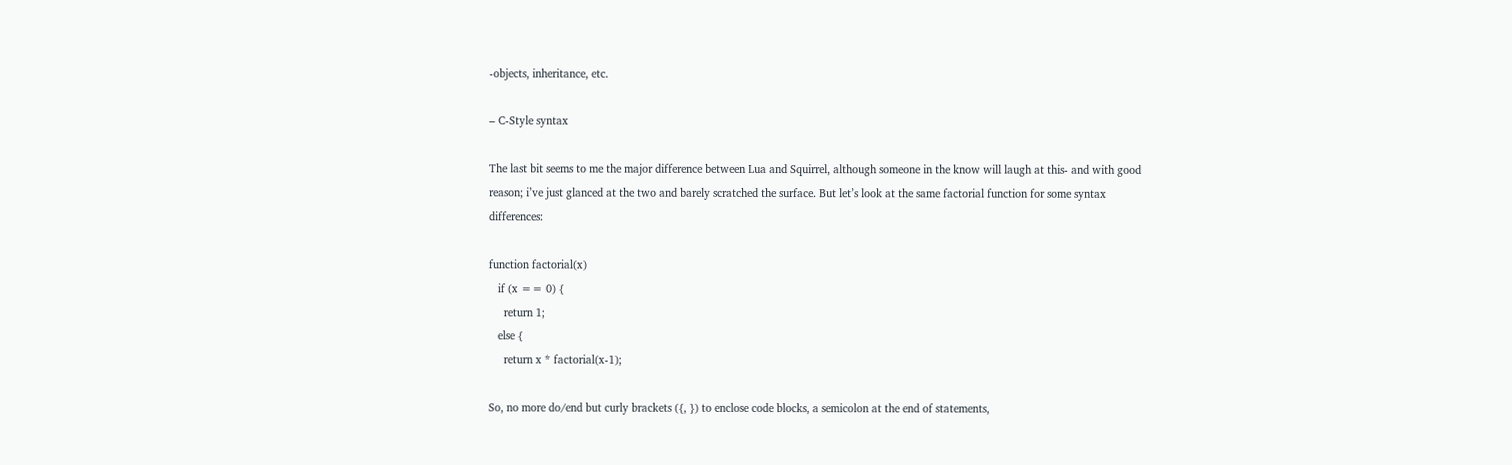-objects, inheritance, etc.

– C-Style syntax

The last bit seems to me the major difference between Lua and Squirrel, although someone in the know will laugh at this- and with good reason; i’ve just glanced at the two and barely scratched the surface. But let’s look at the same factorial function for some syntax differences:

function factorial(x)
   if (x == 0) {
     return 1;
   else {
     return x * factorial(x-1);

So, no more do/end but curly brackets ({, }) to enclose code blocks, a semicolon at the end of statements,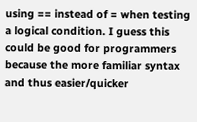using == instead of = when testing a logical condition. I guess this could be good for programmers because the more familiar syntax and thus easier/quicker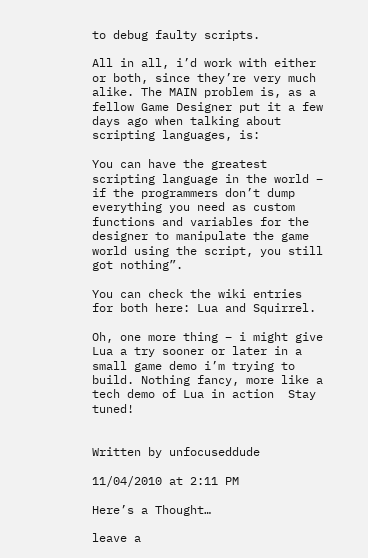to debug faulty scripts.

All in all, i’d work with either or both, since they’re very much alike. The MAIN problem is, as a fellow Game Designer put it a few days ago when talking about scripting languages, is:

You can have the greatest scripting language in the world – if the programmers don’t dump everything you need as custom functions and variables for the designer to manipulate the game world using the script, you still got nothing”.

You can check the wiki entries for both here: Lua and Squirrel.

Oh, one more thing – i might give Lua a try sooner or later in a small game demo i’m trying to build. Nothing fancy, more like a tech demo of Lua in action  Stay tuned!


Written by unfocuseddude

11/04/2010 at 2:11 PM

Here’s a Thought…

leave a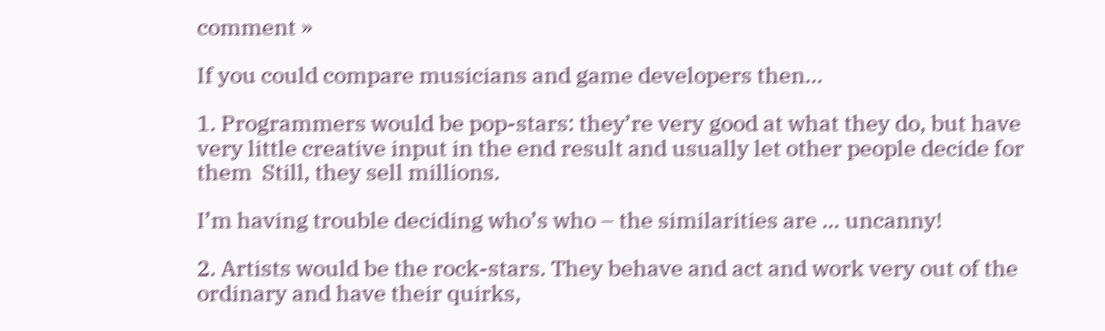comment »

If you could compare musicians and game developers then…

1. Programmers would be pop-stars: they’re very good at what they do, but have very little creative input in the end result and usually let other people decide for them  Still, they sell millions.

I’m having trouble deciding who’s who – the similarities are … uncanny!

2. Artists would be the rock-stars. They behave and act and work very out of the ordinary and have their quirks,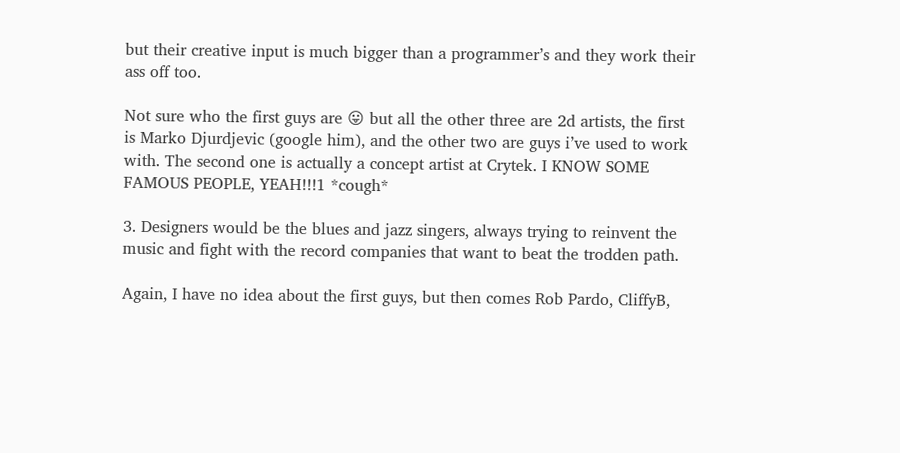but their creative input is much bigger than a programmer’s and they work their ass off too.

Not sure who the first guys are 😛 but all the other three are 2d artists, the first is Marko Djurdjevic (google him), and the other two are guys i’ve used to work with. The second one is actually a concept artist at Crytek. I KNOW SOME FAMOUS PEOPLE, YEAH!!!1 *cough*

3. Designers would be the blues and jazz singers, always trying to reinvent the music and fight with the record companies that want to beat the trodden path.

Again, I have no idea about the first guys, but then comes Rob Pardo, CliffyB,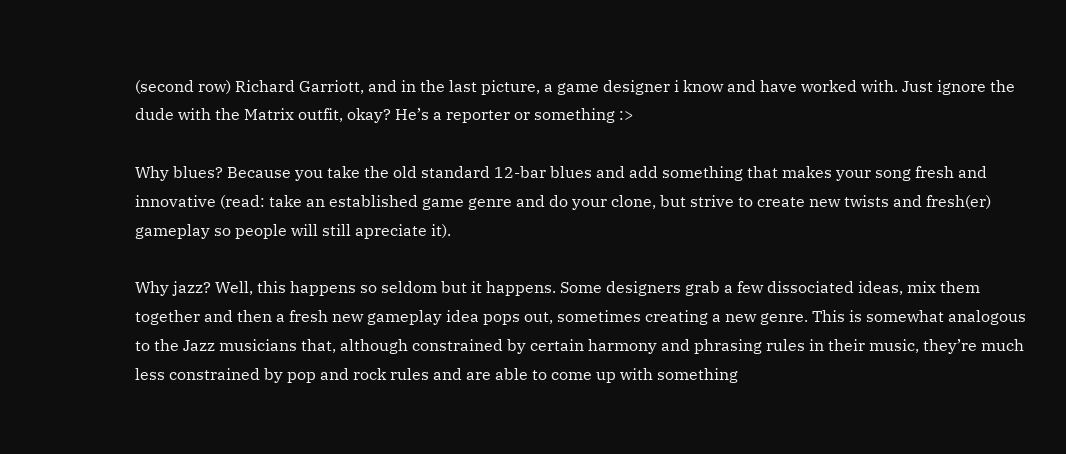(second row) Richard Garriott, and in the last picture, a game designer i know and have worked with. Just ignore the dude with the Matrix outfit, okay? He’s a reporter or something :>

Why blues? Because you take the old standard 12-bar blues and add something that makes your song fresh and innovative (read: take an established game genre and do your clone, but strive to create new twists and fresh(er) gameplay so people will still apreciate it).

Why jazz? Well, this happens so seldom but it happens. Some designers grab a few dissociated ideas, mix them together and then a fresh new gameplay idea pops out, sometimes creating a new genre. This is somewhat analogous to the Jazz musicians that, although constrained by certain harmony and phrasing rules in their music, they’re much less constrained by pop and rock rules and are able to come up with something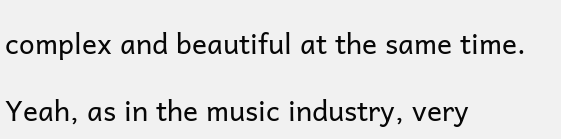complex and beautiful at the same time.

Yeah, as in the music industry, very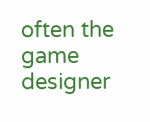often the game designer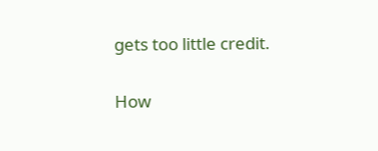gets too little credit.

How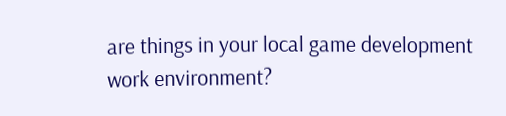are things in your local game development work environment?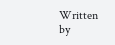Written by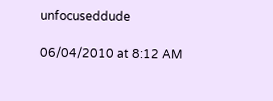unfocuseddude

06/04/2010 at 8:12 AM